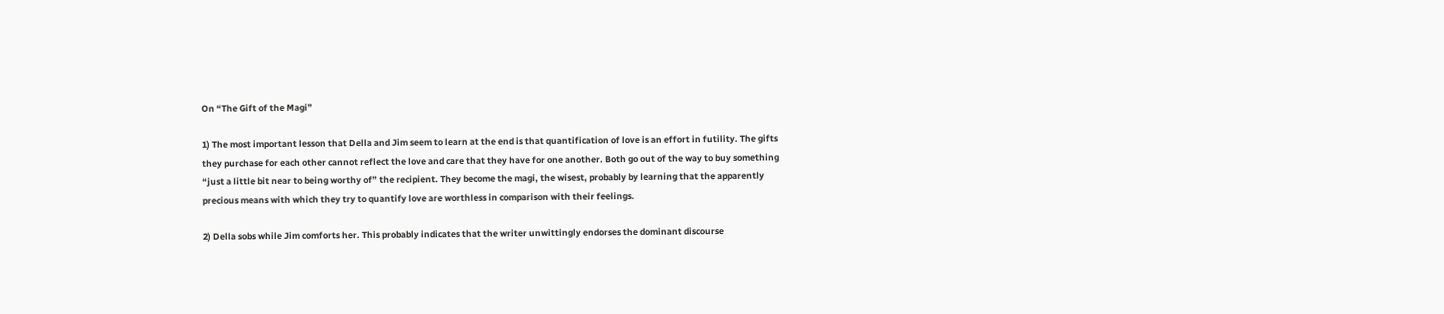On “The Gift of the Magi”

1) The most important lesson that Della and Jim seem to learn at the end is that quantification of love is an effort in futility. The gifts they purchase for each other cannot reflect the love and care that they have for one another. Both go out of the way to buy something “just a little bit near to being worthy of” the recipient. They become the magi, the wisest, probably by learning that the apparently precious means with which they try to quantify love are worthless in comparison with their feelings.

2) Della sobs while Jim comforts her. This probably indicates that the writer unwittingly endorses the dominant discourse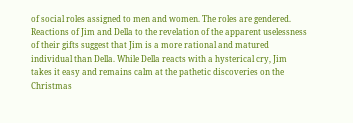of social roles assigned to men and women. The roles are gendered. Reactions of Jim and Della to the revelation of the apparent uselessness of their gifts suggest that Jim is a more rational and matured individual than Della. While Della reacts with a hysterical cry, Jim takes it easy and remains calm at the pathetic discoveries on the Christmas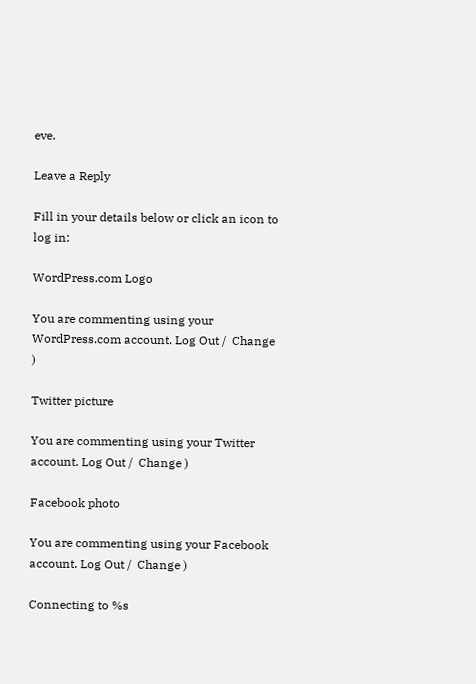eve.

Leave a Reply

Fill in your details below or click an icon to log in:

WordPress.com Logo

You are commenting using your WordPress.com account. Log Out /  Change )

Twitter picture

You are commenting using your Twitter account. Log Out /  Change )

Facebook photo

You are commenting using your Facebook account. Log Out /  Change )

Connecting to %s